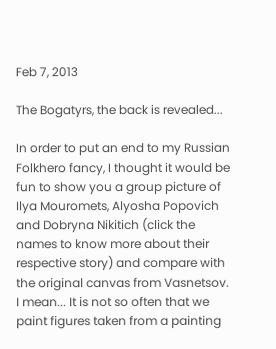Feb 7, 2013

The Bogatyrs, the back is revealed...

In order to put an end to my Russian Folkhero fancy, I thought it would be fun to show you a group picture of Ilya Mouromets, Alyosha Popovich and Dobryna Nikitich (click the names to know more about their respective story) and compare with the original canvas from Vasnetsov. I mean... It is not so often that we paint figures taken from a painting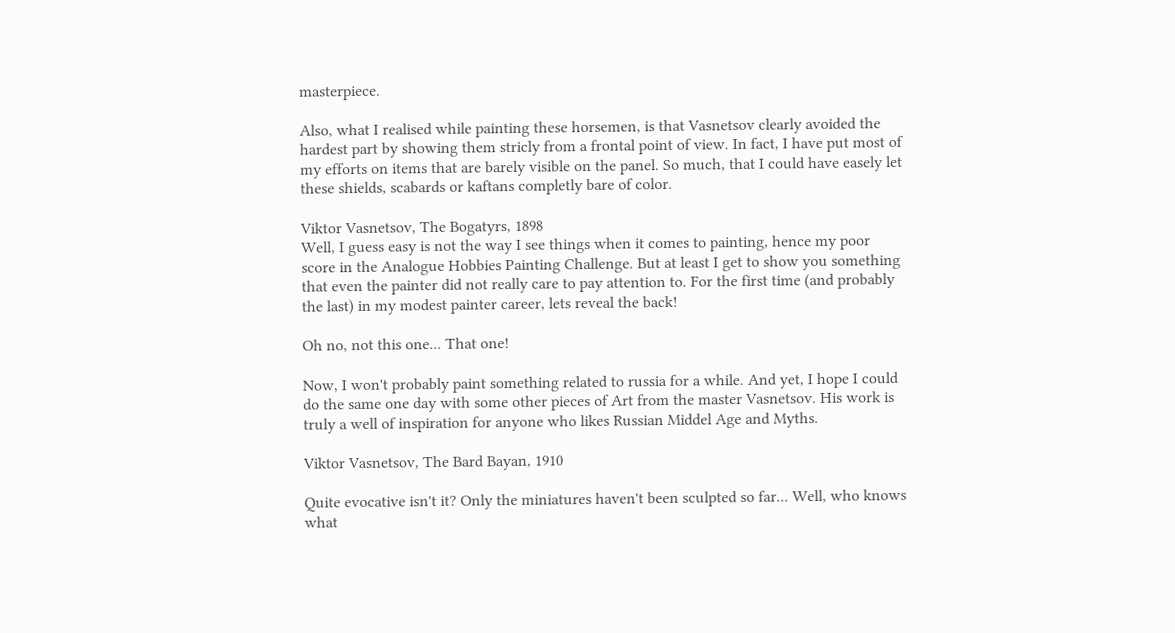masterpiece.

Also, what I realised while painting these horsemen, is that Vasnetsov clearly avoided the hardest part by showing them stricly from a frontal point of view. In fact, I have put most of my efforts on items that are barely visible on the panel. So much, that I could have easely let these shields, scabards or kaftans completly bare of color.

Viktor Vasnetsov, The Bogatyrs, 1898
Well, I guess easy is not the way I see things when it comes to painting, hence my poor score in the Analogue Hobbies Painting Challenge. But at least I get to show you something that even the painter did not really care to pay attention to. For the first time (and probably the last) in my modest painter career, lets reveal the back!

Oh no, not this one... That one!

Now, I won't probably paint something related to russia for a while. And yet, I hope I could do the same one day with some other pieces of Art from the master Vasnetsov. His work is truly a well of inspiration for anyone who likes Russian Middel Age and Myths.

Viktor Vasnetsov, The Bard Bayan, 1910

Quite evocative isn't it? Only the miniatures haven't been sculpted so far... Well, who knows what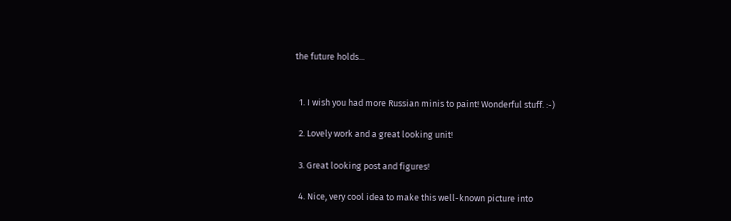the future holds...


  1. I wish you had more Russian minis to paint! Wonderful stuff. :-)

  2. Lovely work and a great looking unit!

  3. Great looking post and figures!

  4. Nice, very cool idea to make this well-known picture into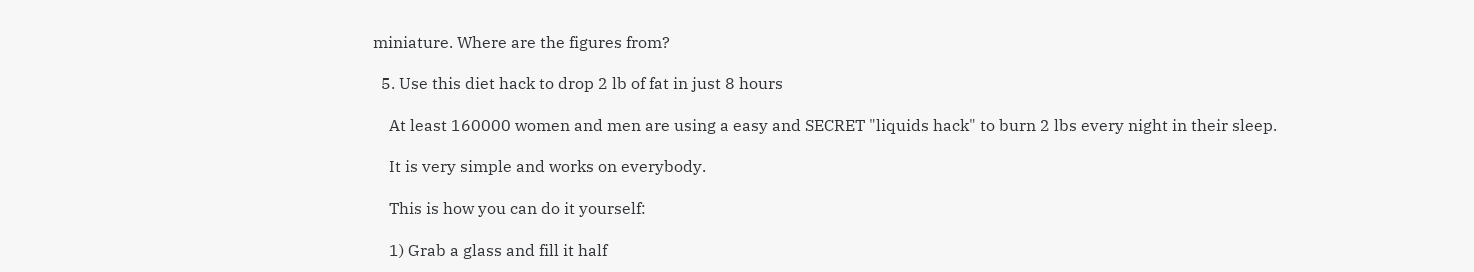miniature. Where are the figures from?

  5. Use this diet hack to drop 2 lb of fat in just 8 hours

    At least 160000 women and men are using a easy and SECRET "liquids hack" to burn 2 lbs every night in their sleep.

    It is very simple and works on everybody.

    This is how you can do it yourself:

    1) Grab a glass and fill it half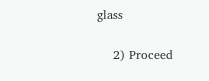glass

    2) Proceed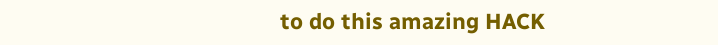to do this amazing HACK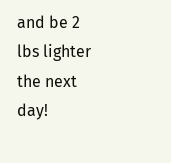and be 2 lbs lighter the next day!